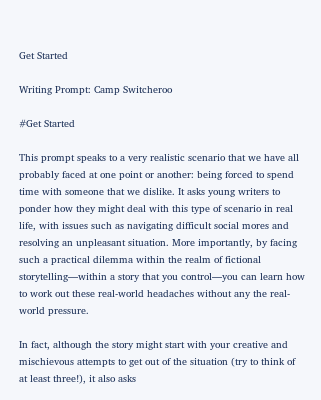Get Started

Writing Prompt: Camp Switcheroo

#Get Started

This prompt speaks to a very realistic scenario that we have all probably faced at one point or another: being forced to spend time with someone that we dislike. It asks young writers to ponder how they might deal with this type of scenario in real life, with issues such as navigating difficult social mores and resolving an unpleasant situation. More importantly, by facing such a practical dilemma within the realm of fictional storytelling—within a story that you control—you can learn how to work out these real-world headaches without any the real-world pressure.

In fact, although the story might start with your creative and mischievous attempts to get out of the situation (try to think of at least three!), it also asks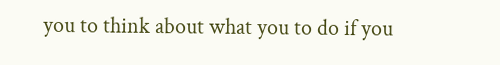you to think about what you to do if you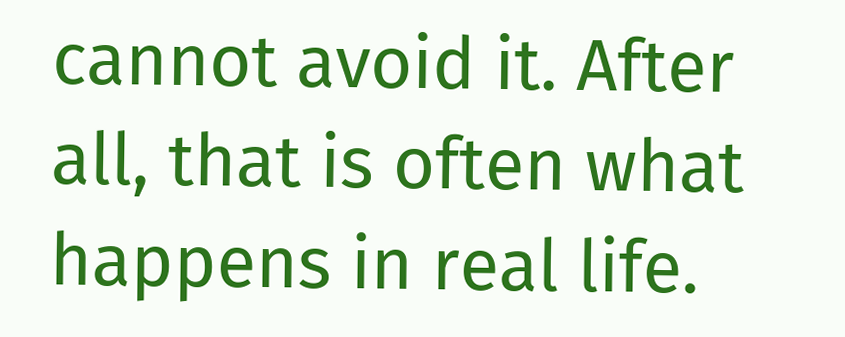cannot avoid it. After all, that is often what happens in real life.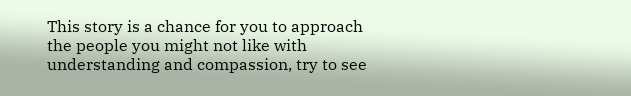This story is a chance for you to approach the people you might not like with understanding and compassion, try to see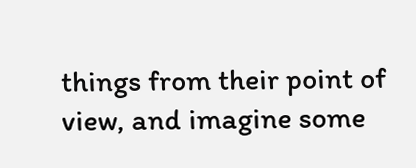things from their point of view, and imagine some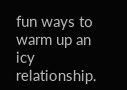fun ways to warm up an icy relationship.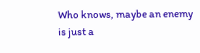Who knows, maybe an enemy is just a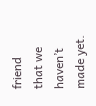friend that we haven’t made yet.